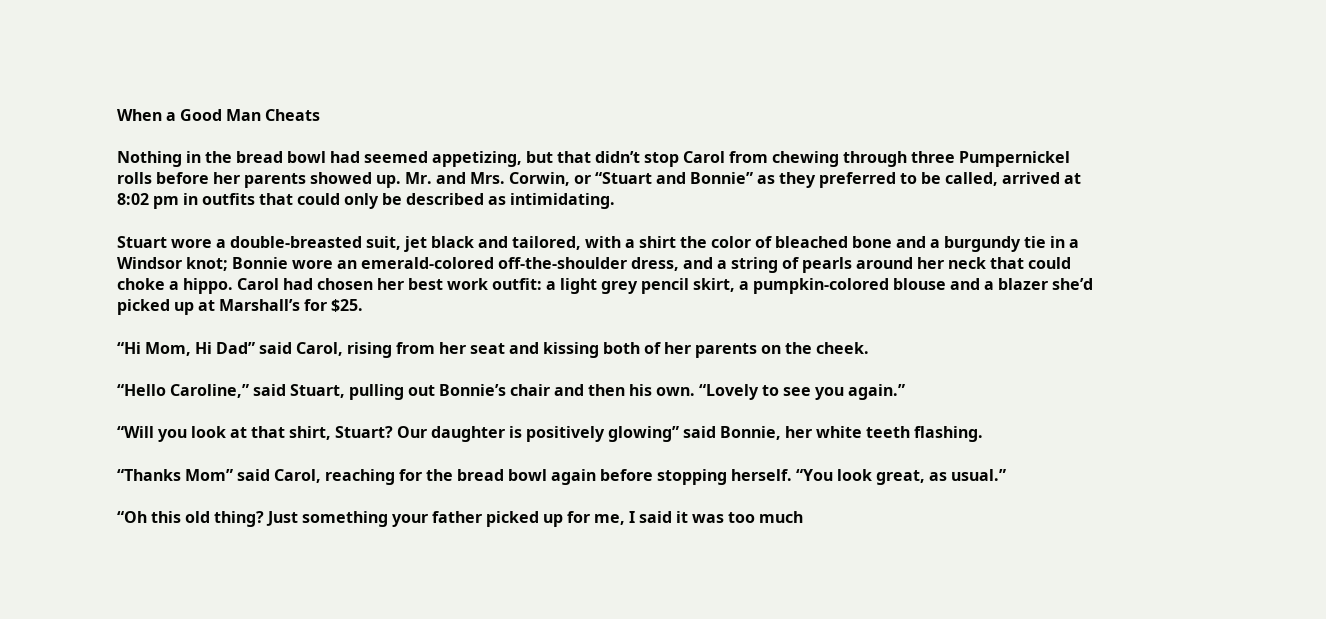When a Good Man Cheats

Nothing in the bread bowl had seemed appetizing, but that didn’t stop Carol from chewing through three Pumpernickel rolls before her parents showed up. Mr. and Mrs. Corwin, or “Stuart and Bonnie” as they preferred to be called, arrived at 8:02 pm in outfits that could only be described as intimidating.

Stuart wore a double-breasted suit, jet black and tailored, with a shirt the color of bleached bone and a burgundy tie in a Windsor knot; Bonnie wore an emerald-colored off-the-shoulder dress, and a string of pearls around her neck that could choke a hippo. Carol had chosen her best work outfit: a light grey pencil skirt, a pumpkin-colored blouse and a blazer she’d picked up at Marshall’s for $25.

“Hi Mom, Hi Dad” said Carol, rising from her seat and kissing both of her parents on the cheek.

“Hello Caroline,” said Stuart, pulling out Bonnie’s chair and then his own. “Lovely to see you again.”

“Will you look at that shirt, Stuart? Our daughter is positively glowing” said Bonnie, her white teeth flashing.

“Thanks Mom” said Carol, reaching for the bread bowl again before stopping herself. “You look great, as usual.”

“Oh this old thing? Just something your father picked up for me, I said it was too much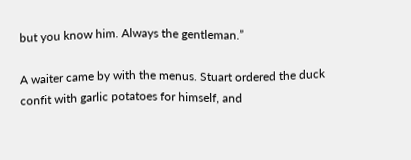but you know him. Always the gentleman.”

A waiter came by with the menus. Stuart ordered the duck confit with garlic potatoes for himself, and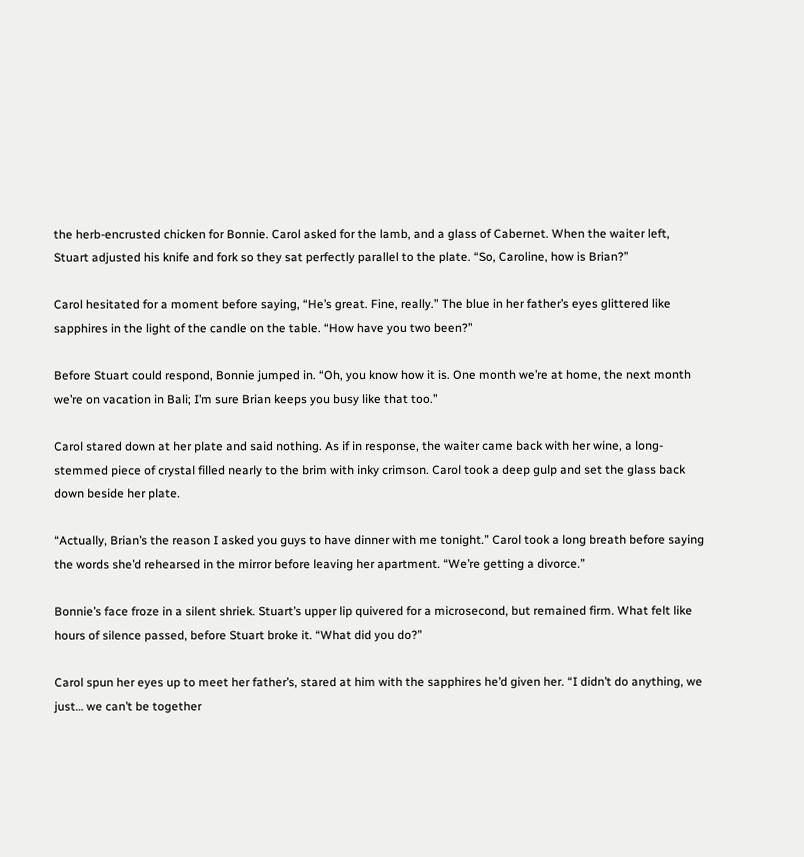the herb-encrusted chicken for Bonnie. Carol asked for the lamb, and a glass of Cabernet. When the waiter left, Stuart adjusted his knife and fork so they sat perfectly parallel to the plate. “So, Caroline, how is Brian?”

Carol hesitated for a moment before saying, “He’s great. Fine, really.” The blue in her father’s eyes glittered like sapphires in the light of the candle on the table. “How have you two been?”

Before Stuart could respond, Bonnie jumped in. “Oh, you know how it is. One month we’re at home, the next month we’re on vacation in Bali; I’m sure Brian keeps you busy like that too.”

Carol stared down at her plate and said nothing. As if in response, the waiter came back with her wine, a long-stemmed piece of crystal filled nearly to the brim with inky crimson. Carol took a deep gulp and set the glass back down beside her plate.

“Actually, Brian’s the reason I asked you guys to have dinner with me tonight.” Carol took a long breath before saying the words she’d rehearsed in the mirror before leaving her apartment. “We’re getting a divorce.”

Bonnie’s face froze in a silent shriek. Stuart’s upper lip quivered for a microsecond, but remained firm. What felt like hours of silence passed, before Stuart broke it. “What did you do?”

Carol spun her eyes up to meet her father’s, stared at him with the sapphires he’d given her. “I didn’t do anything, we just… we can’t be together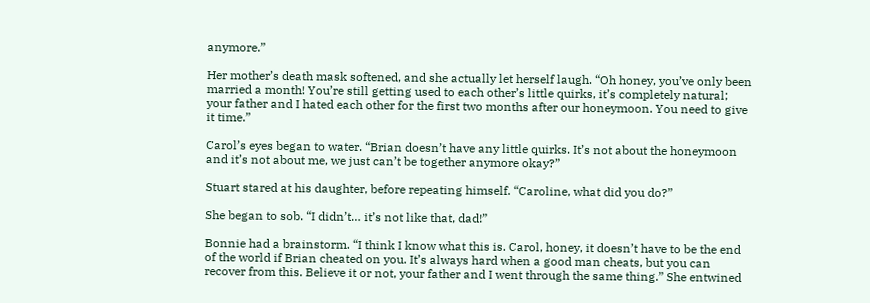anymore.”

Her mother’s death mask softened, and she actually let herself laugh. “Oh honey, you’ve only been married a month! You’re still getting used to each other’s little quirks, it’s completely natural; your father and I hated each other for the first two months after our honeymoon. You need to give it time.”

Carol’s eyes began to water. “Brian doesn’t have any little quirks. It’s not about the honeymoon and it’s not about me, we just can’t be together anymore okay?”

Stuart stared at his daughter, before repeating himself. “Caroline, what did you do?”

She began to sob. “I didn’t… it’s not like that, dad!”

Bonnie had a brainstorm. “I think I know what this is. Carol, honey, it doesn’t have to be the end of the world if Brian cheated on you. It’s always hard when a good man cheats, but you can recover from this. Believe it or not, your father and I went through the same thing.” She entwined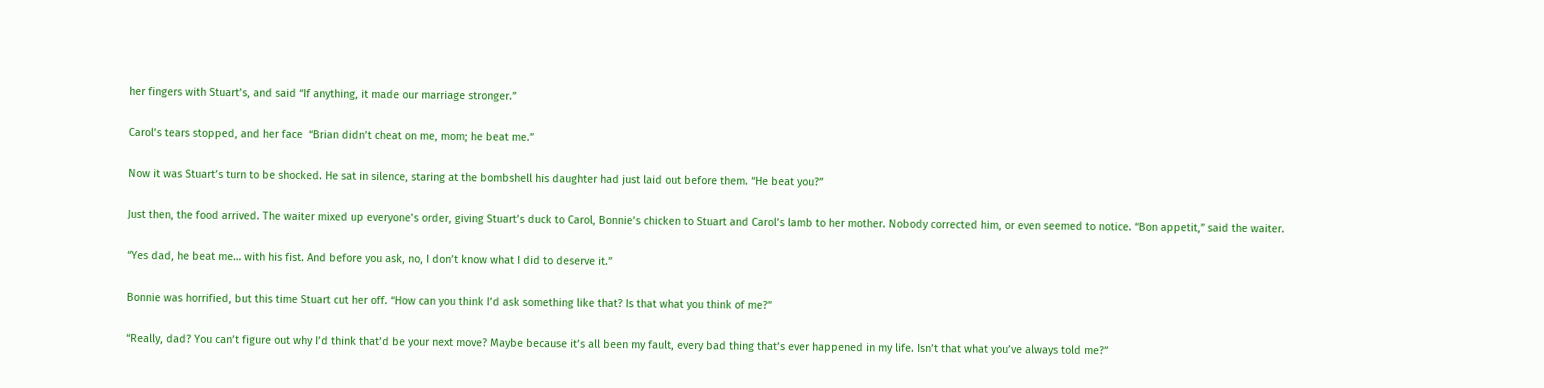her fingers with Stuart’s, and said “If anything, it made our marriage stronger.”

Carol’s tears stopped, and her face  “Brian didn’t cheat on me, mom; he beat me.”

Now it was Stuart’s turn to be shocked. He sat in silence, staring at the bombshell his daughter had just laid out before them. “He beat you?”

Just then, the food arrived. The waiter mixed up everyone’s order, giving Stuart’s duck to Carol, Bonnie’s chicken to Stuart and Carol’s lamb to her mother. Nobody corrected him, or even seemed to notice. “Bon appetit,” said the waiter.

“Yes dad, he beat me… with his fist. And before you ask, no, I don’t know what I did to deserve it.”

Bonnie was horrified, but this time Stuart cut her off. “How can you think I’d ask something like that? Is that what you think of me?”

“Really, dad? You can’t figure out why I’d think that’d be your next move? Maybe because it’s all been my fault, every bad thing that’s ever happened in my life. Isn’t that what you’ve always told me?”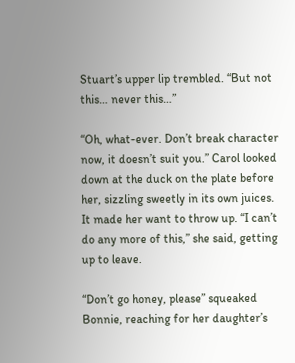Stuart’s upper lip trembled. “But not this… never this…”

“Oh, what-ever. Don’t break character now, it doesn’t suit you.” Carol looked down at the duck on the plate before her, sizzling sweetly in its own juices. It made her want to throw up. “I can’t do any more of this,” she said, getting up to leave.

“Don’t go honey, please” squeaked Bonnie, reaching for her daughter’s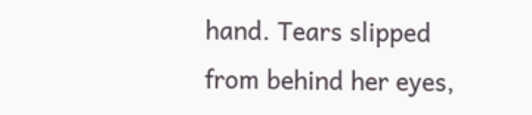hand. Tears slipped from behind her eyes,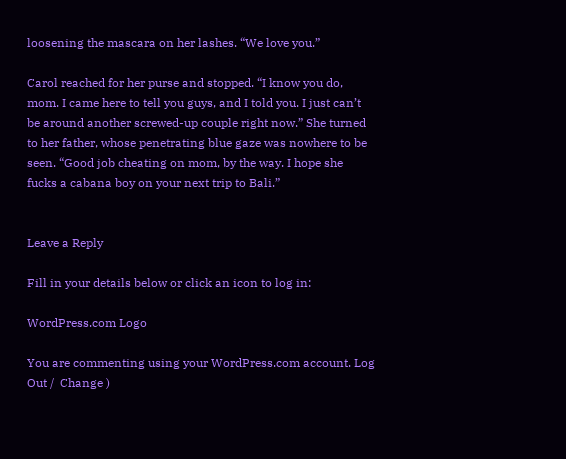loosening the mascara on her lashes. “We love you.”

Carol reached for her purse and stopped. “I know you do, mom. I came here to tell you guys, and I told you. I just can’t be around another screwed-up couple right now.” She turned to her father, whose penetrating blue gaze was nowhere to be seen. “Good job cheating on mom, by the way. I hope she fucks a cabana boy on your next trip to Bali.”


Leave a Reply

Fill in your details below or click an icon to log in:

WordPress.com Logo

You are commenting using your WordPress.com account. Log Out /  Change )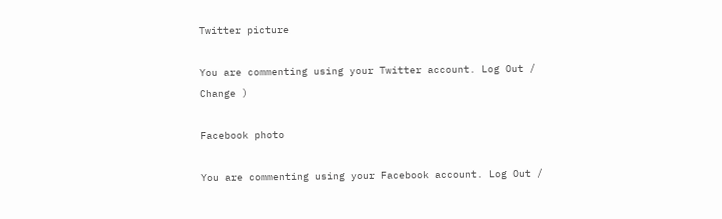Twitter picture

You are commenting using your Twitter account. Log Out /  Change )

Facebook photo

You are commenting using your Facebook account. Log Out /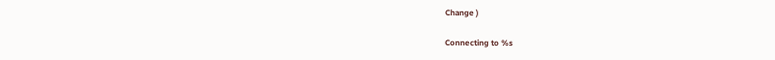Change )

Connecting to %s